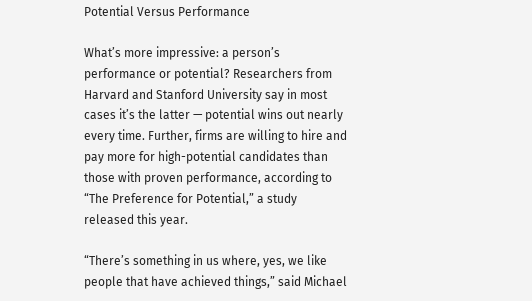Potential Versus Performance

What’s more impressive: a person’s performance or potential? Researchers from Harvard and Stanford University say in most cases it’s the latter — potential wins out nearly every time. Further, firms are willing to hire and pay more for high-potential candidates than those with proven performance, according to “The Preference for Potential,” a study released this year.

“There’s something in us where, yes, we like people that have achieved things,” said Michael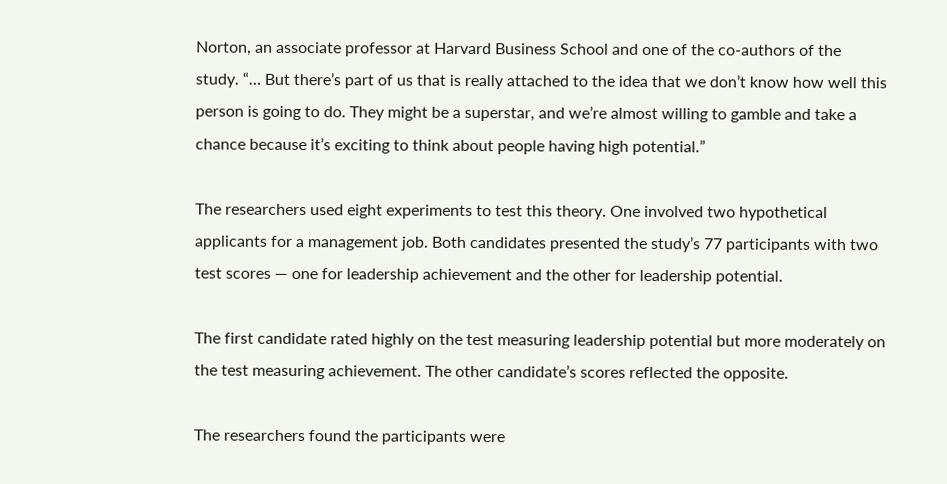Norton, an associate professor at Harvard Business School and one of the co-authors of the study. “… But there’s part of us that is really attached to the idea that we don’t know how well this person is going to do. They might be a superstar, and we’re almost willing to gamble and take a chance because it’s exciting to think about people having high potential.”

The researchers used eight experiments to test this theory. One involved two hypothetical applicants for a management job. Both candidates presented the study’s 77 participants with two test scores — one for leadership achievement and the other for leadership potential.

The first candidate rated highly on the test measuring leadership potential but more moderately on the test measuring achievement. The other candidate’s scores reflected the opposite.

The researchers found the participants were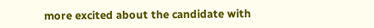more excited about the candidate with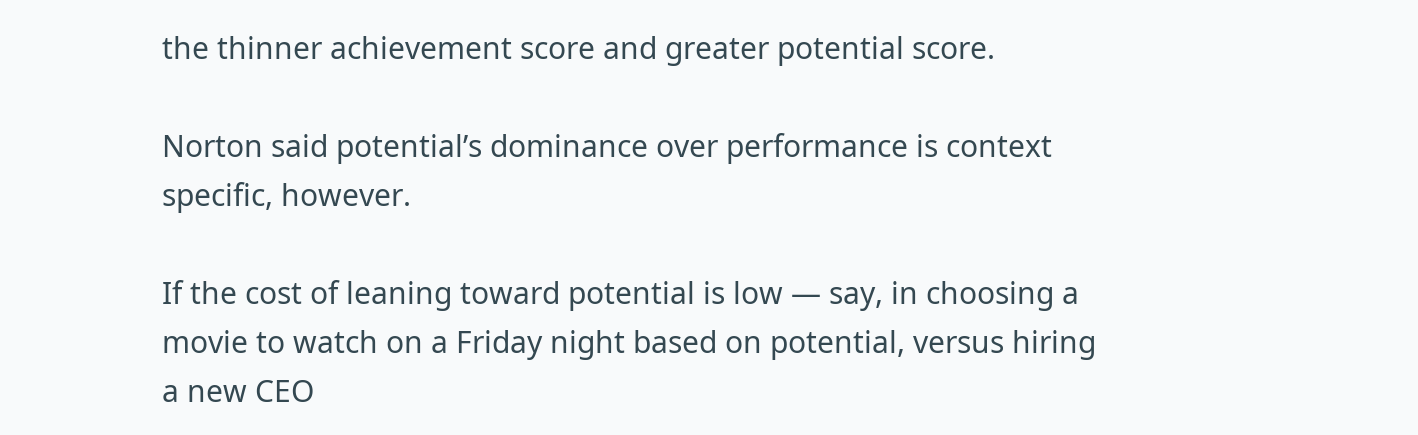the thinner achievement score and greater potential score.

Norton said potential’s dominance over performance is context specific, however.

If the cost of leaning toward potential is low — say, in choosing a movie to watch on a Friday night based on potential, versus hiring a new CEO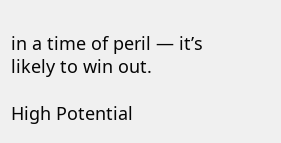in a time of peril — it’s likely to win out.

High Potential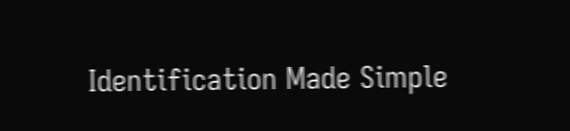Identification Made Simple